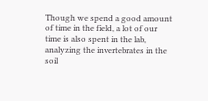Though we spend a good amount of time in the field, a lot of our time is also spent in the lab, analyzing the invertebrates in the soil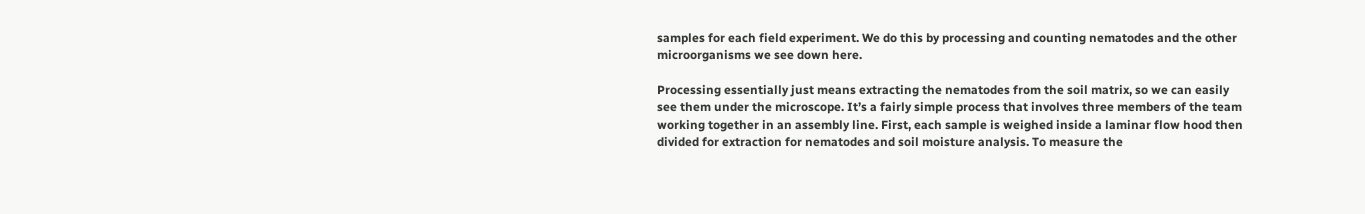samples for each field experiment. We do this by processing and counting nematodes and the other microorganisms we see down here.

Processing essentially just means extracting the nematodes from the soil matrix, so we can easily see them under the microscope. It’s a fairly simple process that involves three members of the team working together in an assembly line. First, each sample is weighed inside a laminar flow hood then divided for extraction for nematodes and soil moisture analysis. To measure the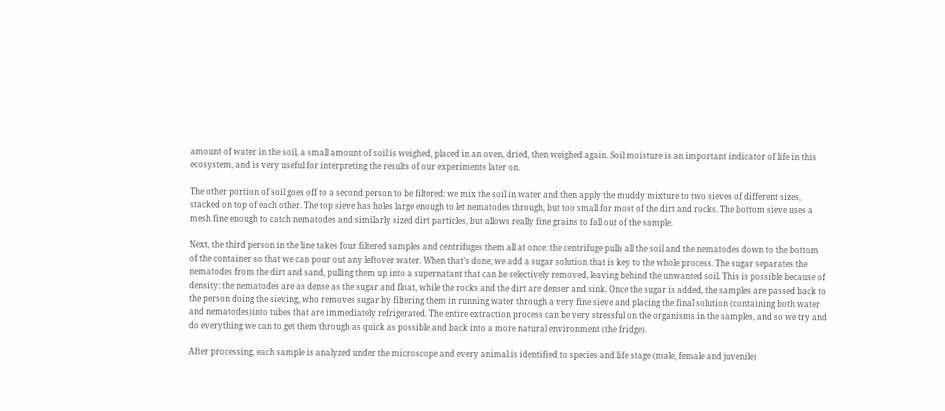amount of water in the soil, a small amount of soil is weighed, placed in an oven, dried, then weighed again. Soil moisture is an important indicator of life in this ecosystem, and is very useful for interpreting the results of our experiments later on.

The other portion of soil goes off to a second person to be filtered: we mix the soil in water and then apply the muddy mixture to two sieves of different sizes, stacked on top of each other. The top sieve has holes large enough to let nematodes through, but too small for most of the dirt and rocks. The bottom sieve uses a mesh fine enough to catch nematodes and similarly sized dirt particles, but allows really fine grains to fall out of the sample.

Next, the third person in the line takes four filtered samples and centrifuges them all at once: the centrifuge pulls all the soil and the nematodes down to the bottom of the container so that we can pour out any leftover water. When that’s done, we add a sugar solution that is key to the whole process. The sugar separates the nematodes from the dirt and sand, pulling them up into a supernatant that can be selectively removed, leaving behind the unwanted soil. This is possible because of density: the nematodes are as dense as the sugar and float, while the rocks and the dirt are denser and sink. Once the sugar is added, the samples are passed back to the person doing the sieving, who removes sugar by filtering them in running water through a very fine sieve and placing the final solution (containing both water and nematodes)into tubes that are immediately refrigerated. The entire extraction process can be very stressful on the organisms in the samples, and so we try and do everything we can to get them through as quick as possible and back into a more natural environment (the fridge).

After processing, each sample is analyzed under the microscope and every animal is identified to species and life stage (male, female and juvenile)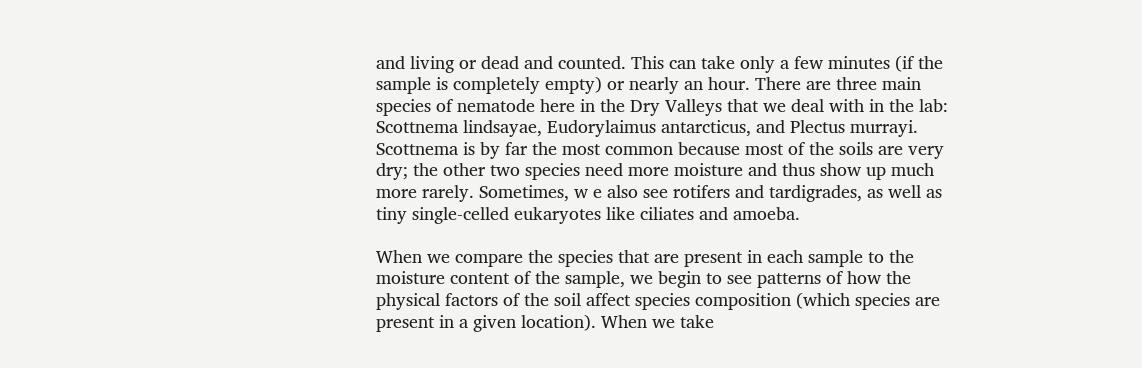and living or dead and counted. This can take only a few minutes (if the sample is completely empty) or nearly an hour. There are three main species of nematode here in the Dry Valleys that we deal with in the lab: Scottnema lindsayae, Eudorylaimus antarcticus, and Plectus murrayi. Scottnema is by far the most common because most of the soils are very dry; the other two species need more moisture and thus show up much more rarely. Sometimes, w e also see rotifers and tardigrades, as well as tiny single-celled eukaryotes like ciliates and amoeba.

When we compare the species that are present in each sample to the moisture content of the sample, we begin to see patterns of how the physical factors of the soil affect species composition (which species are present in a given location). When we take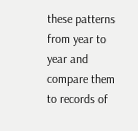these patterns from year to year and compare them to records of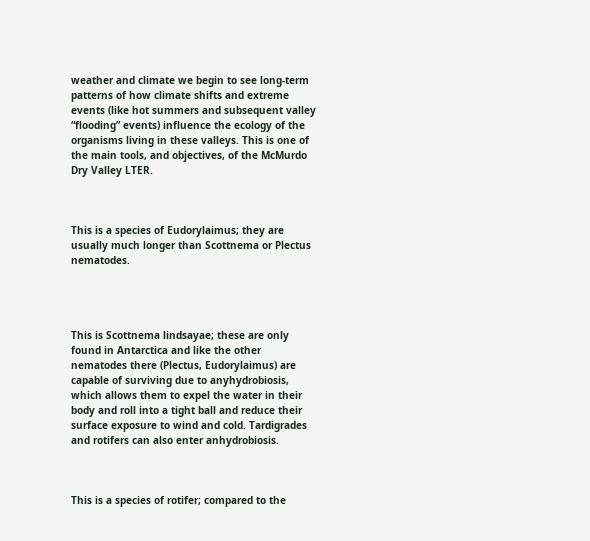weather and climate we begin to see long-term patterns of how climate shifts and extreme events (like hot summers and subsequent valley “flooding” events) influence the ecology of the organisms living in these valleys. This is one of the main tools, and objectives, of the McMurdo Dry Valley LTER.



This is a species of Eudorylaimus; they are usually much longer than Scottnema or Plectus nematodes.




This is Scottnema lindsayae; these are only found in Antarctica and like the other nematodes there (Plectus, Eudorylaimus) are capable of surviving due to anyhydrobiosis, which allows them to expel the water in their body and roll into a tight ball and reduce their surface exposure to wind and cold. Tardigrades and rotifers can also enter anhydrobiosis.



This is a species of rotifer; compared to the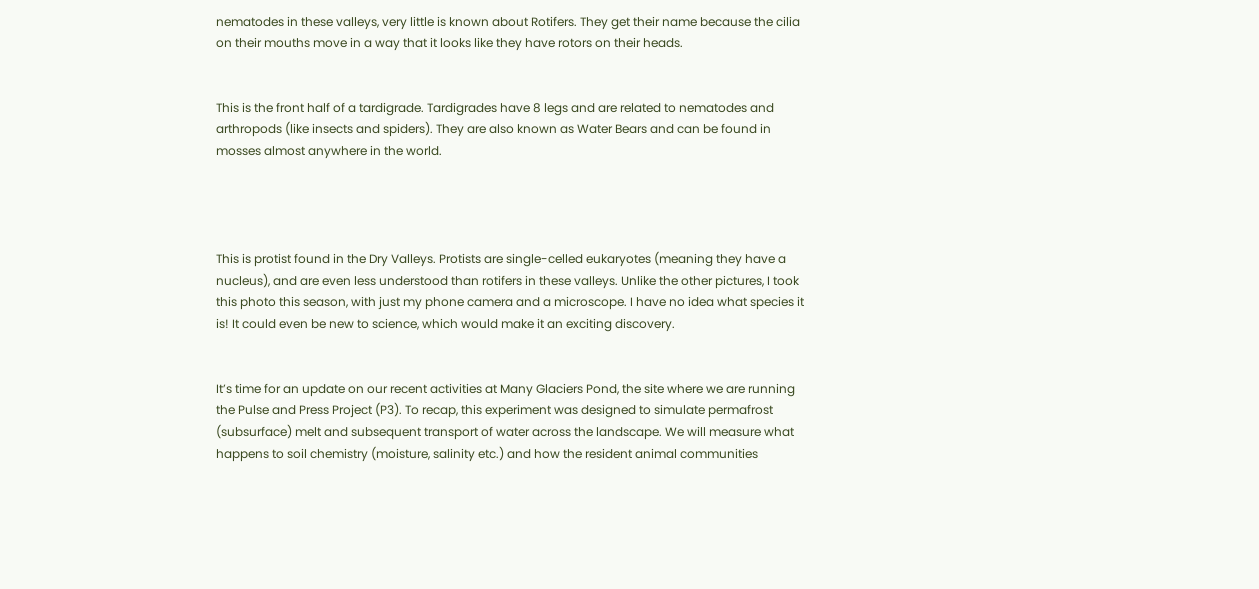nematodes in these valleys, very little is known about Rotifers. They get their name because the cilia on their mouths move in a way that it looks like they have rotors on their heads.


This is the front half of a tardigrade. Tardigrades have 8 legs and are related to nematodes and arthropods (like insects and spiders). They are also known as Water Bears and can be found in mosses almost anywhere in the world.




This is protist found in the Dry Valleys. Protists are single-celled eukaryotes (meaning they have a nucleus), and are even less understood than rotifers in these valleys. Unlike the other pictures, I took this photo this season, with just my phone camera and a microscope. I have no idea what species it is! It could even be new to science, which would make it an exciting discovery.


It’s time for an update on our recent activities at Many Glaciers Pond, the site where we are running the Pulse and Press Project (P3). To recap, this experiment was designed to simulate permafrost (subsurface) melt and subsequent transport of water across the landscape. We will measure what happens to soil chemistry (moisture, salinity etc.) and how the resident animal communities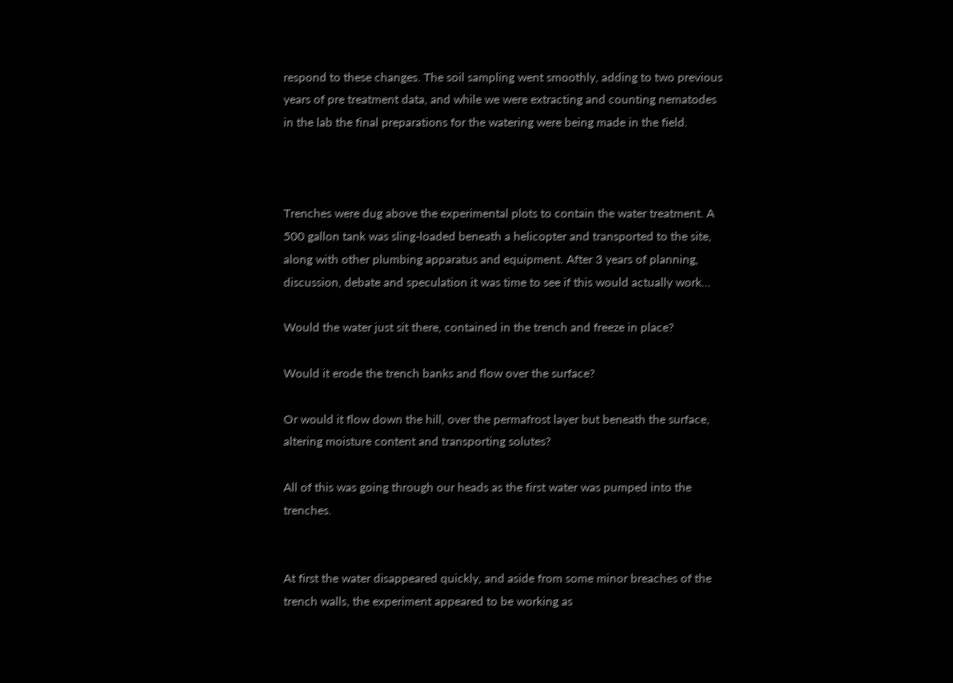respond to these changes. The soil sampling went smoothly, adding to two previous years of pre treatment data, and while we were extracting and counting nematodes in the lab the final preparations for the watering were being made in the field.



Trenches were dug above the experimental plots to contain the water treatment. A 500 gallon tank was sling-loaded beneath a helicopter and transported to the site, along with other plumbing apparatus and equipment. After 3 years of planning, discussion, debate and speculation it was time to see if this would actually work…

Would the water just sit there, contained in the trench and freeze in place?

Would it erode the trench banks and flow over the surface?

Or would it flow down the hill, over the permafrost layer but beneath the surface, altering moisture content and transporting solutes?

All of this was going through our heads as the first water was pumped into the trenches.


At first the water disappeared quickly, and aside from some minor breaches of the trench walls, the experiment appeared to be working as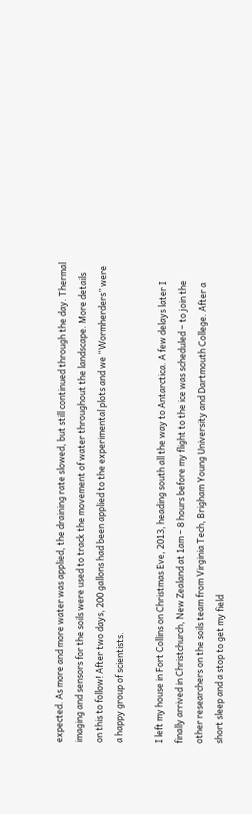expected. As more and more water was applied, the draining rate slowed, but still continued through the day. Thermal imaging and sensors for the soils were used to track the movement of water throughout the landscape. More details on this to follow! After two days, 200 gallons had been applied to the experimental plots and we “Wormherders” were a happy group of scientists.

I left my house in Fort Collins on Christmas Eve, 2013, heading south all the way to Antarctica. A few delays later I finally arrived in Christchurch, New Zealand at 1am – 8 hours before my flight to the ice was scheduled – to join the other researchers on the soils team from Virginia Tech, Brigham Young University and Dartmouth College. After a short sleep and a stop to get my field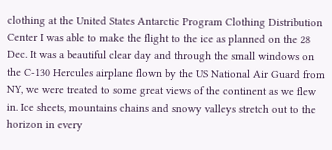clothing at the United States Antarctic Program Clothing Distribution Center I was able to make the flight to the ice as planned on the 28 Dec. It was a beautiful clear day and through the small windows on the C-130 Hercules airplane flown by the US National Air Guard from NY, we were treated to some great views of the continent as we flew in. Ice sheets, mountains chains and snowy valleys stretch out to the horizon in every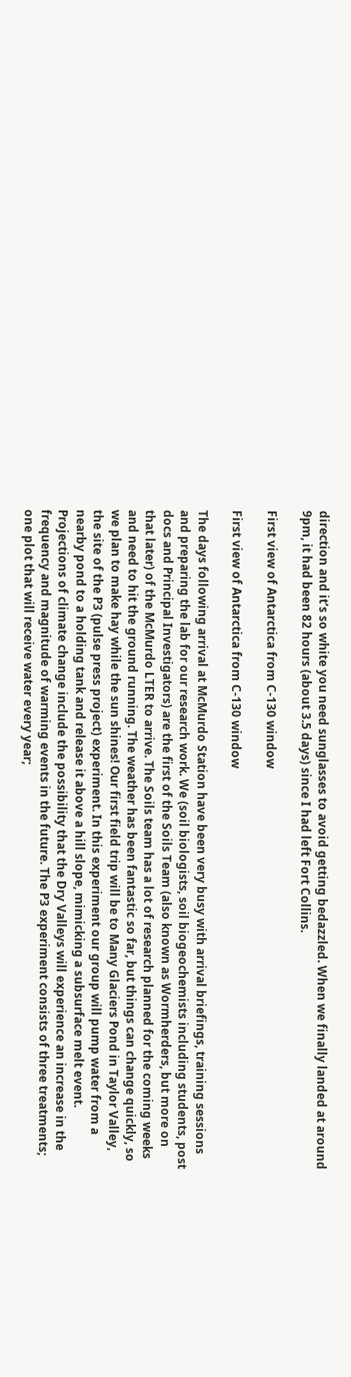direction and it’s so white you need sunglasses to avoid getting bedazzled. When we finally landed at around 9pm, it had been 82 hours (about 3.5 days) since I had left Fort Collins.

First view of Antarctica from C-130 window

First view of Antarctica from C-130 window

The days following arrival at McMurdo Station have been very busy with arrival briefings, training sessions and preparing the lab for our research work. We (soil biologists, soil biogeochemists including students, post docs and Principal Investigators) are the first of the Soils Team (also known as Wormherders, but more on that later) of the McMurdo LTER to arrive. The Soils team has a lot of research planned for the coming weeks and need to hit the ground running. The weather has been fantastic so far, but things can change quickly, so we plan to make hay while the sun shines! Our first field trip will be to Many Glaciers Pond in Taylor Valley, the site of the P3 (pulse press project) experiment. In this experiment our group will pump water from a nearby pond to a holding tank and release it above a hill slope, mimicking a subsurface melt event. Projections of climate change include the possibility that the Dry Valleys will experience an increase in the frequency and magnitude of warming events in the future. The P3 experiment consists of three treatments; one plot that will receive water every year;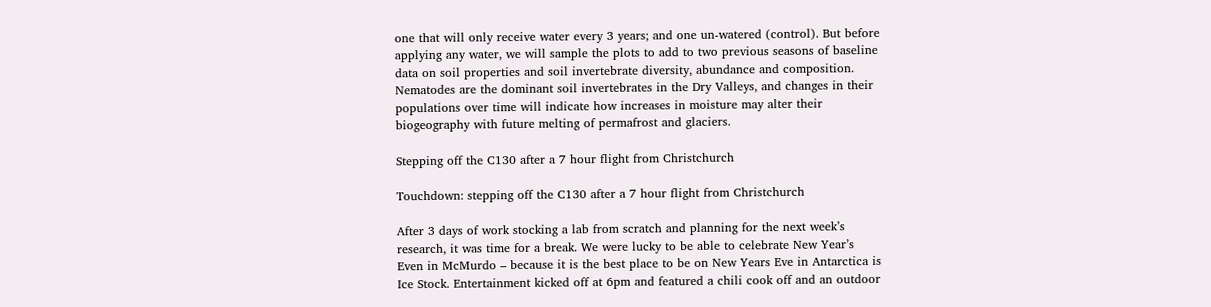one that will only receive water every 3 years; and one un-watered (control). But before applying any water, we will sample the plots to add to two previous seasons of baseline data on soil properties and soil invertebrate diversity, abundance and composition. Nematodes are the dominant soil invertebrates in the Dry Valleys, and changes in their populations over time will indicate how increases in moisture may alter their biogeography with future melting of permafrost and glaciers.

Stepping off the C130 after a 7 hour flight from Christchurch

Touchdown: stepping off the C130 after a 7 hour flight from Christchurch

After 3 days of work stocking a lab from scratch and planning for the next week’s research, it was time for a break. We were lucky to be able to celebrate New Year’s Even in McMurdo – because it is the best place to be on New Years Eve in Antarctica is Ice Stock. Entertainment kicked off at 6pm and featured a chili cook off and an outdoor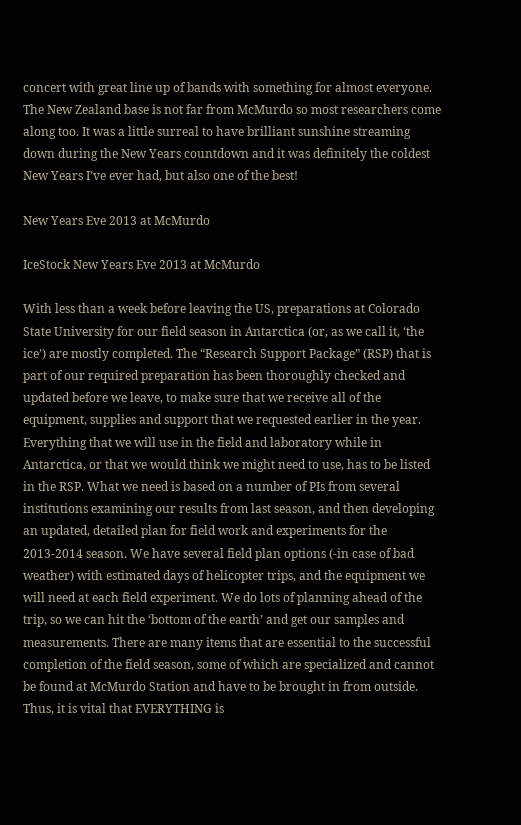concert with great line up of bands with something for almost everyone. The New Zealand base is not far from McMurdo so most researchers come along too. It was a little surreal to have brilliant sunshine streaming down during the New Years countdown and it was definitely the coldest New Years I’ve ever had, but also one of the best!

New Years Eve 2013 at McMurdo

IceStock New Years Eve 2013 at McMurdo

With less than a week before leaving the US, preparations at Colorado State University for our field season in Antarctica (or, as we call it, ‘the ice’) are mostly completed. The “Research Support Package” (RSP) that is part of our required preparation has been thoroughly checked and updated before we leave, to make sure that we receive all of the equipment, supplies and support that we requested earlier in the year. Everything that we will use in the field and laboratory while in Antarctica, or that we would think we might need to use, has to be listed in the RSP. What we need is based on a number of PIs from several institutions examining our results from last season, and then developing an updated, detailed plan for field work and experiments for the 2013-2014 season. We have several field plan options (-in case of bad weather) with estimated days of helicopter trips, and the equipment we will need at each field experiment. We do lots of planning ahead of the trip, so we can hit the ‘bottom of the earth’ and get our samples and measurements. There are many items that are essential to the successful completion of the field season, some of which are specialized and cannot be found at McMurdo Station and have to be brought in from outside. Thus, it is vital that EVERYTHING is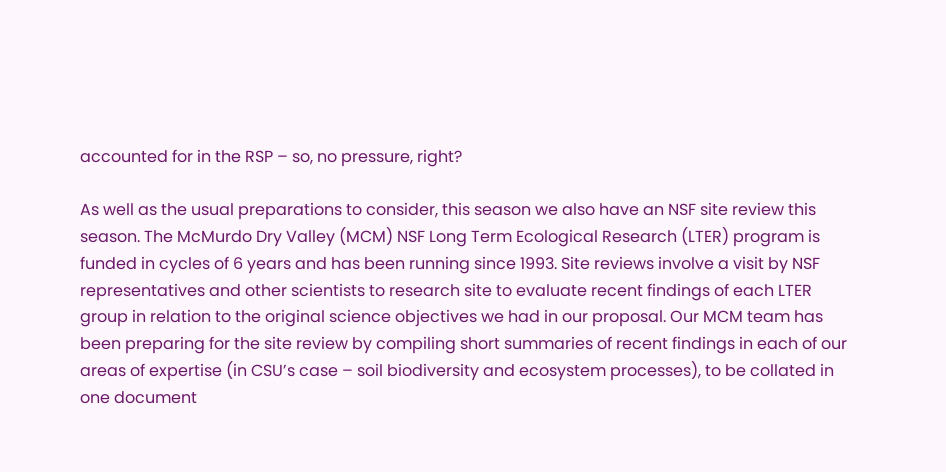accounted for in the RSP – so, no pressure, right?

As well as the usual preparations to consider, this season we also have an NSF site review this season. The McMurdo Dry Valley (MCM) NSF Long Term Ecological Research (LTER) program is funded in cycles of 6 years and has been running since 1993. Site reviews involve a visit by NSF representatives and other scientists to research site to evaluate recent findings of each LTER group in relation to the original science objectives we had in our proposal. Our MCM team has been preparing for the site review by compiling short summaries of recent findings in each of our areas of expertise (in CSU’s case – soil biodiversity and ecosystem processes), to be collated in one document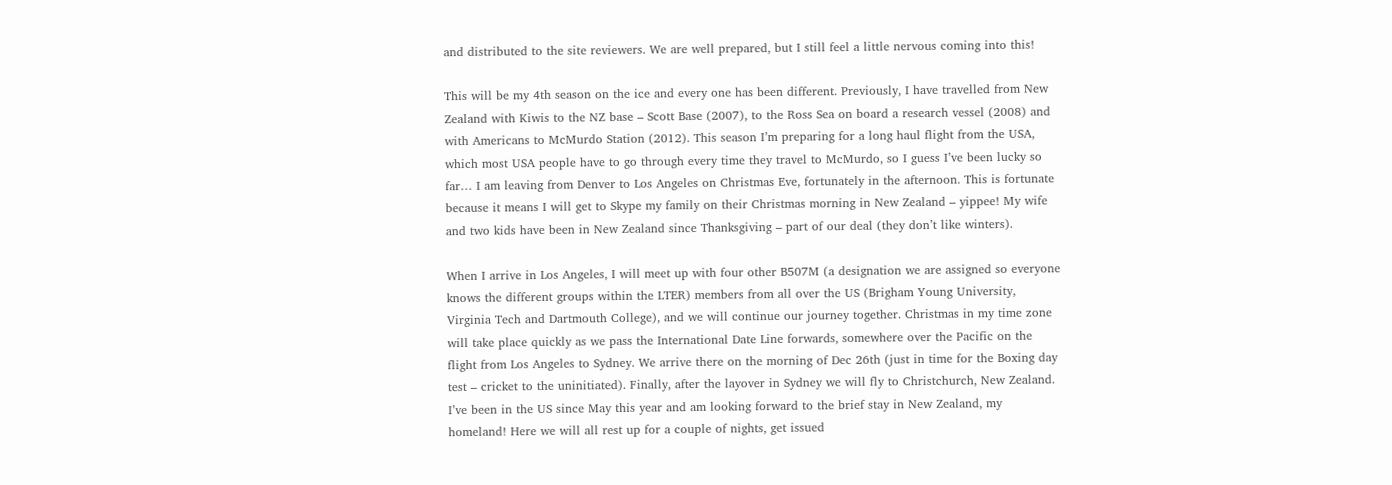and distributed to the site reviewers. We are well prepared, but I still feel a little nervous coming into this!

This will be my 4th season on the ice and every one has been different. Previously, I have travelled from New Zealand with Kiwis to the NZ base – Scott Base (2007), to the Ross Sea on board a research vessel (2008) and with Americans to McMurdo Station (2012). This season I’m preparing for a long haul flight from the USA, which most USA people have to go through every time they travel to McMurdo, so I guess I’ve been lucky so far… I am leaving from Denver to Los Angeles on Christmas Eve, fortunately in the afternoon. This is fortunate because it means I will get to Skype my family on their Christmas morning in New Zealand – yippee! My wife and two kids have been in New Zealand since Thanksgiving – part of our deal (they don’t like winters).

When I arrive in Los Angeles, I will meet up with four other B507M (a designation we are assigned so everyone knows the different groups within the LTER) members from all over the US (Brigham Young University, Virginia Tech and Dartmouth College), and we will continue our journey together. Christmas in my time zone will take place quickly as we pass the International Date Line forwards, somewhere over the Pacific on the flight from Los Angeles to Sydney. We arrive there on the morning of Dec 26th (just in time for the Boxing day test – cricket to the uninitiated). Finally, after the layover in Sydney we will fly to Christchurch, New Zealand. I’ve been in the US since May this year and am looking forward to the brief stay in New Zealand, my homeland! Here we will all rest up for a couple of nights, get issued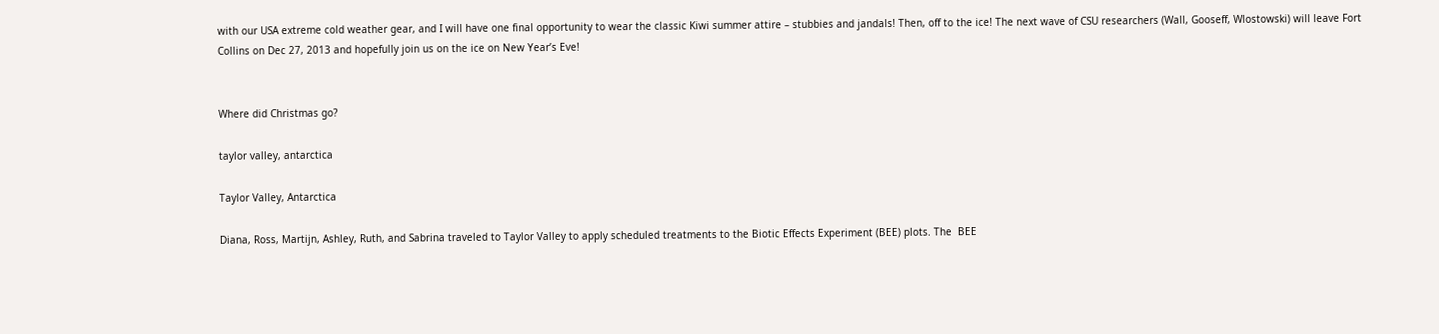with our USA extreme cold weather gear, and I will have one final opportunity to wear the classic Kiwi summer attire – stubbies and jandals! Then, off to the ice! The next wave of CSU researchers (Wall, Gooseff, Wlostowski) will leave Fort Collins on Dec 27, 2013 and hopefully join us on the ice on New Year’s Eve!


Where did Christmas go?

taylor valley, antarctica

Taylor Valley, Antarctica

Diana, Ross, Martijn, Ashley, Ruth, and Sabrina traveled to Taylor Valley to apply scheduled treatments to the Biotic Effects Experiment (BEE) plots. The  BEE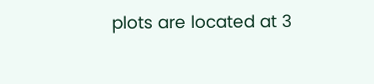plots are located at 3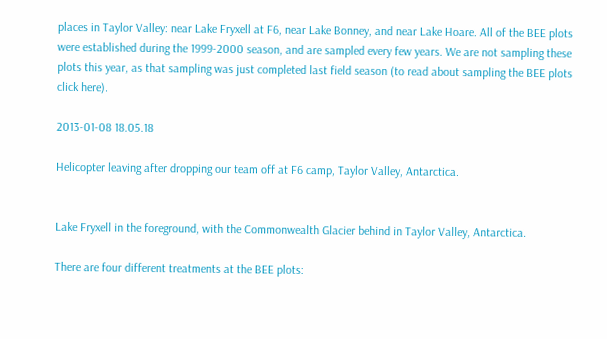places in Taylor Valley: near Lake Fryxell at F6, near Lake Bonney, and near Lake Hoare. All of the BEE plots were established during the 1999-2000 season, and are sampled every few years. We are not sampling these plots this year, as that sampling was just completed last field season (to read about sampling the BEE plots click here).

2013-01-08 18.05.18

Helicopter leaving after dropping our team off at F6 camp, Taylor Valley, Antarctica.


Lake Fryxell in the foreground, with the Commonwealth Glacier behind in Taylor Valley, Antarctica.

There are four different treatments at the BEE plots: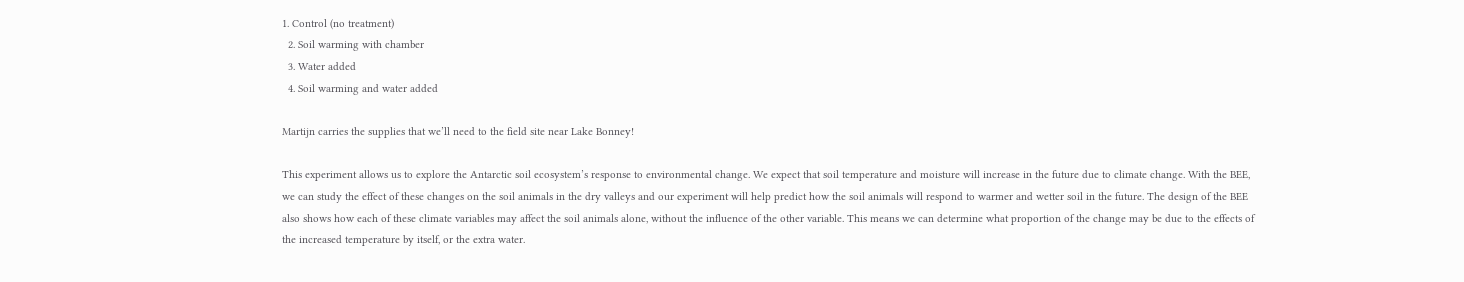1. Control (no treatment)
  2. Soil warming with chamber
  3. Water added
  4. Soil warming and water added

Martijn carries the supplies that we’ll need to the field site near Lake Bonney!

This experiment allows us to explore the Antarctic soil ecosystem’s response to environmental change. We expect that soil temperature and moisture will increase in the future due to climate change. With the BEE, we can study the effect of these changes on the soil animals in the dry valleys and our experiment will help predict how the soil animals will respond to warmer and wetter soil in the future. The design of the BEE also shows how each of these climate variables may affect the soil animals alone, without the influence of the other variable. This means we can determine what proportion of the change may be due to the effects of the increased temperature by itself, or the extra water.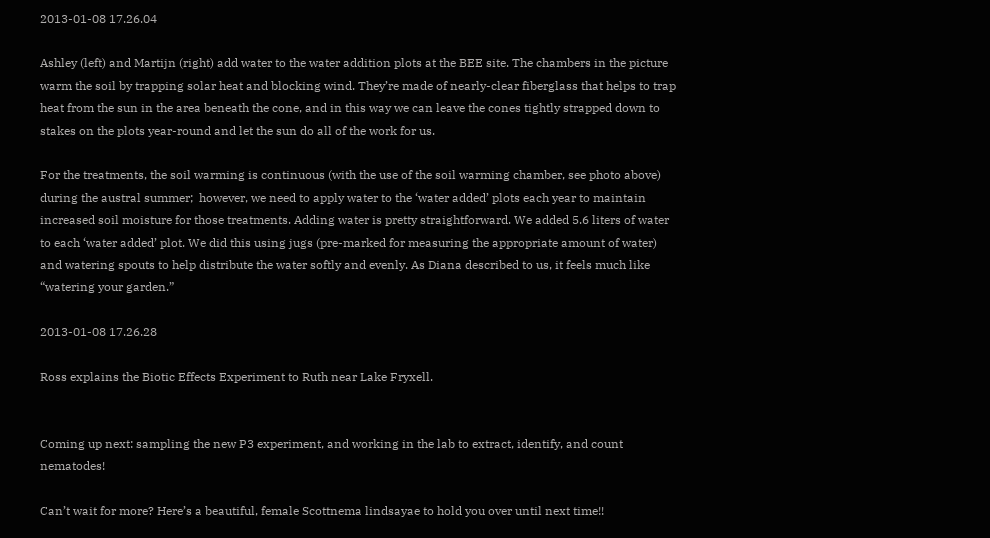2013-01-08 17.26.04

Ashley (left) and Martijn (right) add water to the water addition plots at the BEE site. The chambers in the picture warm the soil by trapping solar heat and blocking wind. They’re made of nearly-clear fiberglass that helps to trap heat from the sun in the area beneath the cone, and in this way we can leave the cones tightly strapped down to stakes on the plots year-round and let the sun do all of the work for us.

For the treatments, the soil warming is continuous (with the use of the soil warming chamber, see photo above) during the austral summer;  however, we need to apply water to the ‘water added’ plots each year to maintain increased soil moisture for those treatments. Adding water is pretty straightforward. We added 5.6 liters of water to each ‘water added’ plot. We did this using jugs (pre-marked for measuring the appropriate amount of water) and watering spouts to help distribute the water softly and evenly. As Diana described to us, it feels much like “watering your garden.”

2013-01-08 17.26.28

Ross explains the Biotic Effects Experiment to Ruth near Lake Fryxell.


Coming up next: sampling the new P3 experiment, and working in the lab to extract, identify, and count nematodes!

Can’t wait for more? Here’s a beautiful, female Scottnema lindsayae to hold you over until next time!!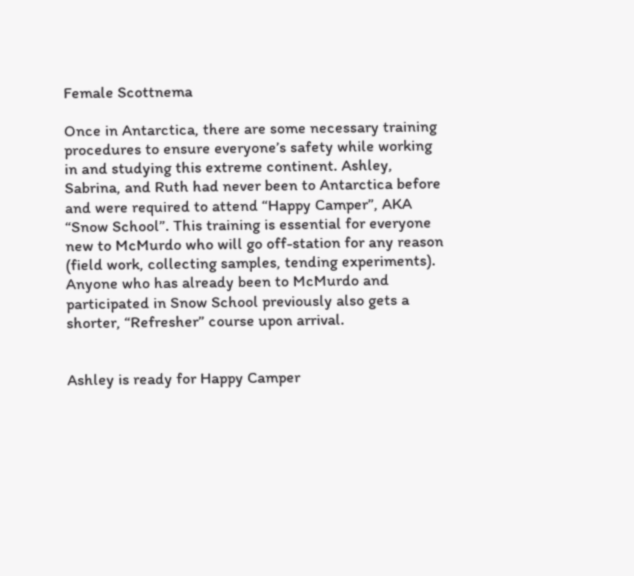Female Scottnema

Once in Antarctica, there are some necessary training procedures to ensure everyone’s safety while working in and studying this extreme continent. Ashley, Sabrina, and Ruth had never been to Antarctica before and were required to attend “Happy Camper”, AKA “Snow School”. This training is essential for everyone new to McMurdo who will go off-station for any reason (field work, collecting samples, tending experiments). Anyone who has already been to McMurdo and participated in Snow School previously also gets a shorter, “Refresher” course upon arrival.


Ashley is ready for Happy Camper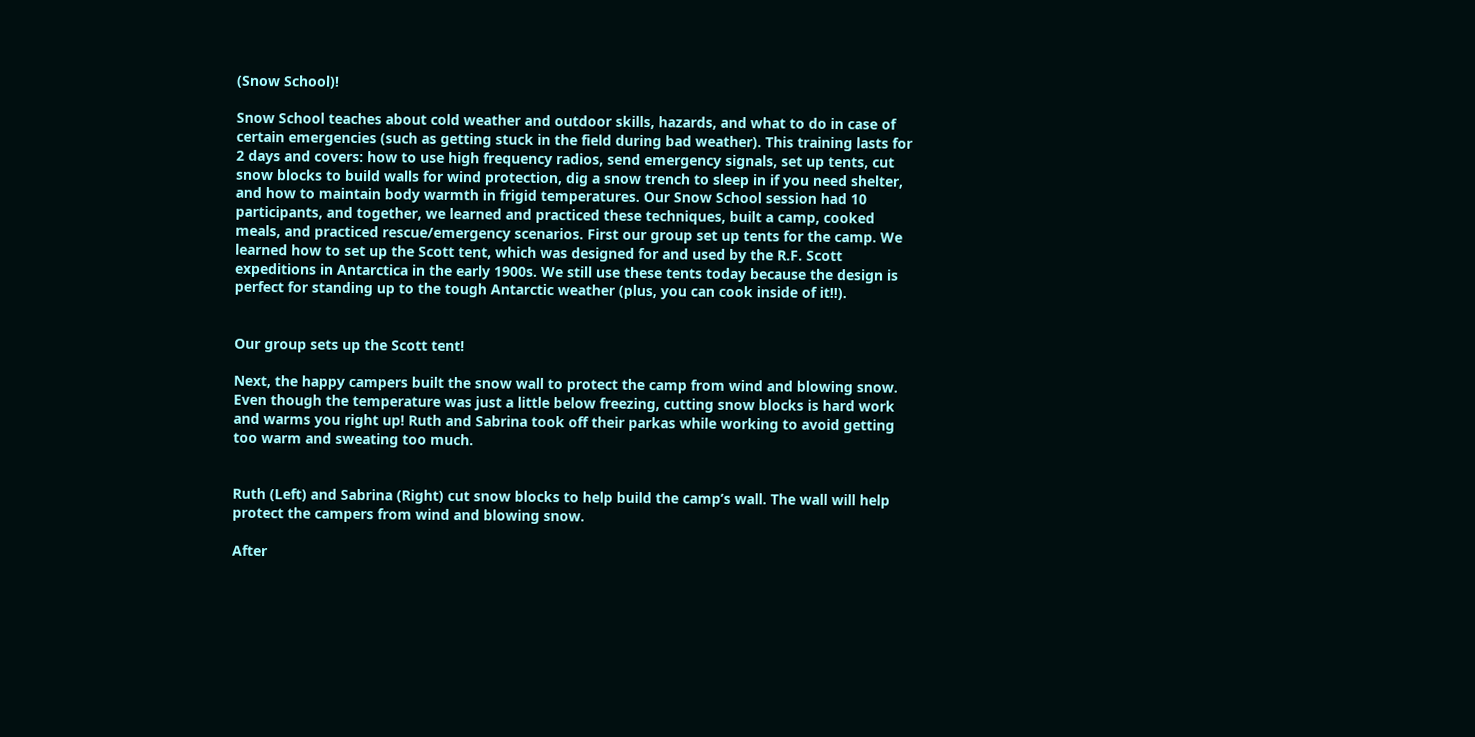(Snow School)!

Snow School teaches about cold weather and outdoor skills, hazards, and what to do in case of certain emergencies (such as getting stuck in the field during bad weather). This training lasts for 2 days and covers: how to use high frequency radios, send emergency signals, set up tents, cut snow blocks to build walls for wind protection, dig a snow trench to sleep in if you need shelter, and how to maintain body warmth in frigid temperatures. Our Snow School session had 10 participants, and together, we learned and practiced these techniques, built a camp, cooked meals, and practiced rescue/emergency scenarios. First our group set up tents for the camp. We learned how to set up the Scott tent, which was designed for and used by the R.F. Scott expeditions in Antarctica in the early 1900s. We still use these tents today because the design is perfect for standing up to the tough Antarctic weather (plus, you can cook inside of it!!).


Our group sets up the Scott tent!

Next, the happy campers built the snow wall to protect the camp from wind and blowing snow. Even though the temperature was just a little below freezing, cutting snow blocks is hard work and warms you right up! Ruth and Sabrina took off their parkas while working to avoid getting too warm and sweating too much.


Ruth (Left) and Sabrina (Right) cut snow blocks to help build the camp’s wall. The wall will help protect the campers from wind and blowing snow.

After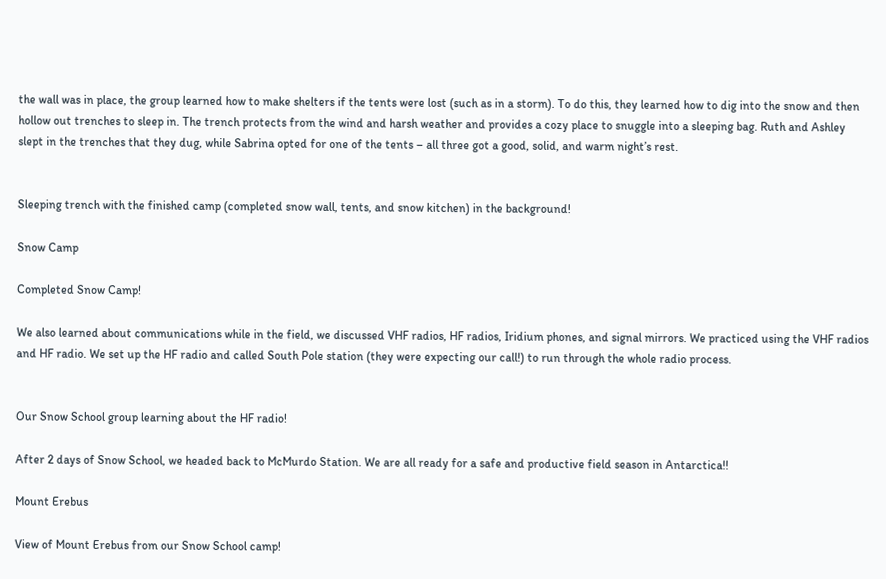the wall was in place, the group learned how to make shelters if the tents were lost (such as in a storm). To do this, they learned how to dig into the snow and then hollow out trenches to sleep in. The trench protects from the wind and harsh weather and provides a cozy place to snuggle into a sleeping bag. Ruth and Ashley slept in the trenches that they dug, while Sabrina opted for one of the tents – all three got a good, solid, and warm night’s rest.


Sleeping trench with the finished camp (completed snow wall, tents, and snow kitchen) in the background!

Snow Camp

Completed Snow Camp!

We also learned about communications while in the field, we discussed VHF radios, HF radios, Iridium phones, and signal mirrors. We practiced using the VHF radios and HF radio. We set up the HF radio and called South Pole station (they were expecting our call!) to run through the whole radio process.


Our Snow School group learning about the HF radio!

After 2 days of Snow School, we headed back to McMurdo Station. We are all ready for a safe and productive field season in Antarctica!!

Mount Erebus

View of Mount Erebus from our Snow School camp!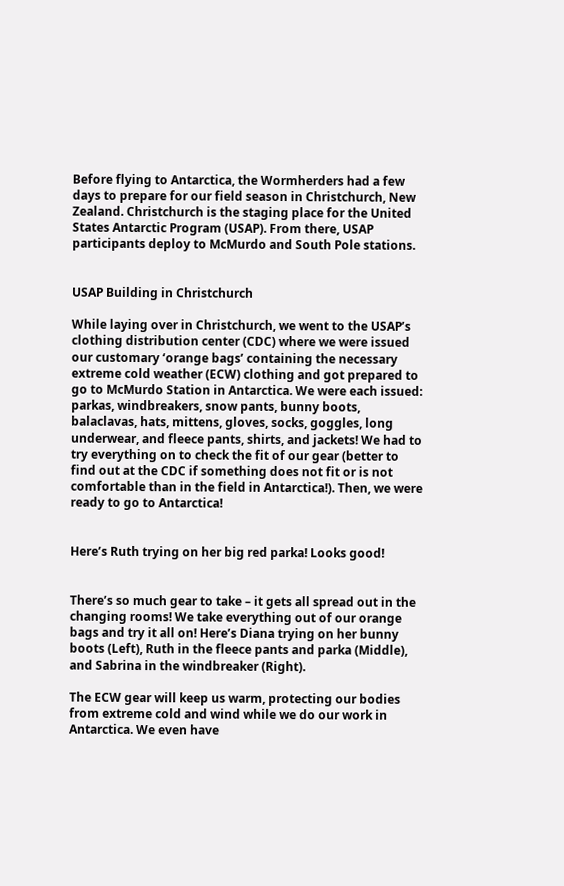Before flying to Antarctica, the Wormherders had a few days to prepare for our field season in Christchurch, New Zealand. Christchurch is the staging place for the United States Antarctic Program (USAP). From there, USAP participants deploy to McMurdo and South Pole stations.


USAP Building in Christchurch

While laying over in Christchurch, we went to the USAP’s clothing distribution center (CDC) where we were issued our customary ‘orange bags’ containing the necessary extreme cold weather (ECW) clothing and got prepared to go to McMurdo Station in Antarctica. We were each issued: parkas, windbreakers, snow pants, bunny boots, balaclavas, hats, mittens, gloves, socks, goggles, long underwear, and fleece pants, shirts, and jackets! We had to try everything on to check the fit of our gear (better to find out at the CDC if something does not fit or is not comfortable than in the field in Antarctica!). Then, we were ready to go to Antarctica!


Here’s Ruth trying on her big red parka! Looks good!


There’s so much gear to take – it gets all spread out in the changing rooms! We take everything out of our orange bags and try it all on! Here’s Diana trying on her bunny boots (Left), Ruth in the fleece pants and parka (Middle), and Sabrina in the windbreaker (Right).

The ECW gear will keep us warm, protecting our bodies from extreme cold and wind while we do our work in Antarctica. We even have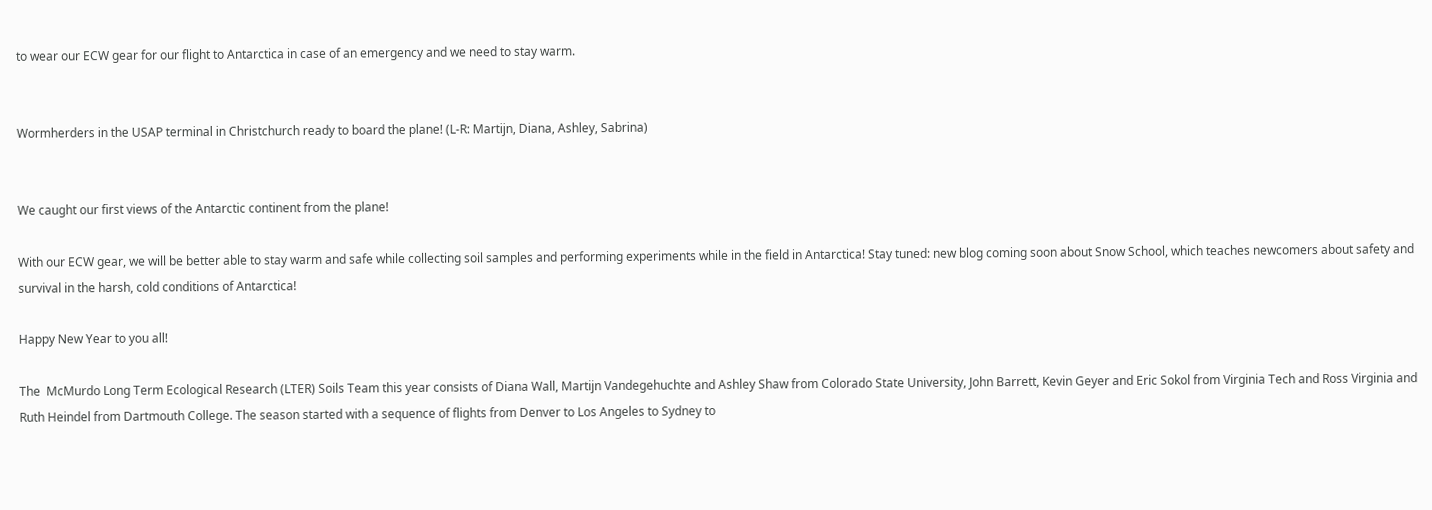to wear our ECW gear for our flight to Antarctica in case of an emergency and we need to stay warm.


Wormherders in the USAP terminal in Christchurch ready to board the plane! (L-R: Martijn, Diana, Ashley, Sabrina)


We caught our first views of the Antarctic continent from the plane!

With our ECW gear, we will be better able to stay warm and safe while collecting soil samples and performing experiments while in the field in Antarctica! Stay tuned: new blog coming soon about Snow School, which teaches newcomers about safety and survival in the harsh, cold conditions of Antarctica!

Happy New Year to you all!

The  McMurdo Long Term Ecological Research (LTER) Soils Team this year consists of Diana Wall, Martijn Vandegehuchte and Ashley Shaw from Colorado State University, John Barrett, Kevin Geyer and Eric Sokol from Virginia Tech and Ross Virginia and Ruth Heindel from Dartmouth College. The season started with a sequence of flights from Denver to Los Angeles to Sydney to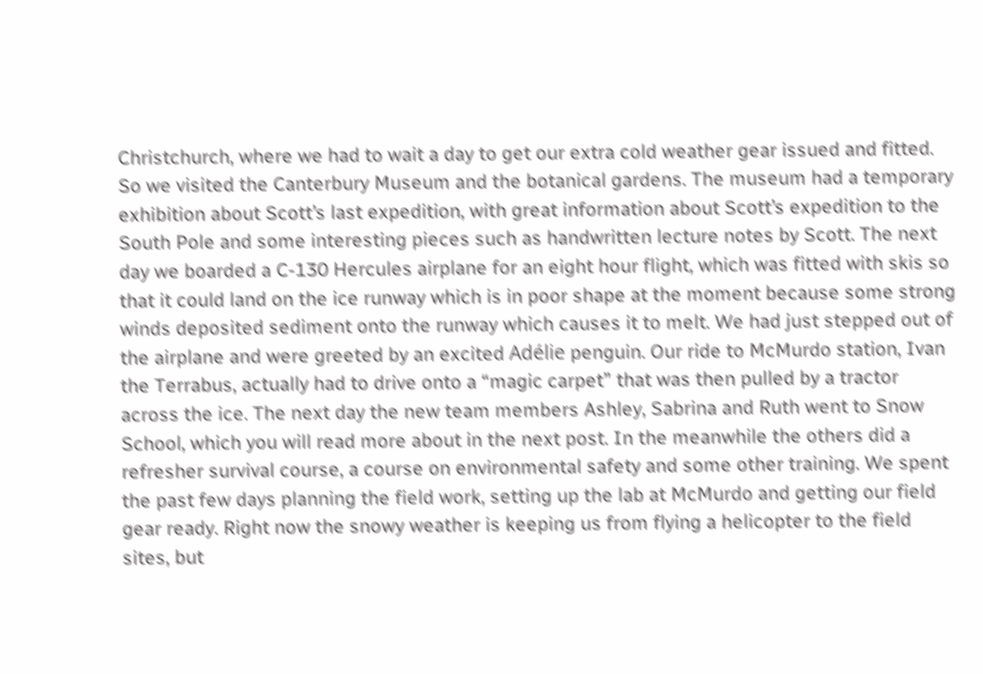Christchurch, where we had to wait a day to get our extra cold weather gear issued and fitted. So we visited the Canterbury Museum and the botanical gardens. The museum had a temporary exhibition about Scott’s last expedition, with great information about Scott’s expedition to the South Pole and some interesting pieces such as handwritten lecture notes by Scott. The next day we boarded a C-130 Hercules airplane for an eight hour flight, which was fitted with skis so that it could land on the ice runway which is in poor shape at the moment because some strong winds deposited sediment onto the runway which causes it to melt. We had just stepped out of the airplane and were greeted by an excited Adélie penguin. Our ride to McMurdo station, Ivan the Terrabus, actually had to drive onto a “magic carpet” that was then pulled by a tractor across the ice. The next day the new team members Ashley, Sabrina and Ruth went to Snow School, which you will read more about in the next post. In the meanwhile the others did a refresher survival course, a course on environmental safety and some other training. We spent the past few days planning the field work, setting up the lab at McMurdo and getting our field gear ready. Right now the snowy weather is keeping us from flying a helicopter to the field sites, but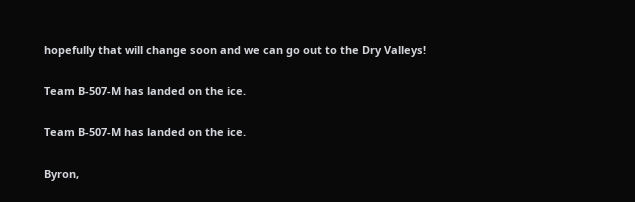hopefully that will change soon and we can go out to the Dry Valleys!

Team B-507-M has landed on the ice.

Team B-507-M has landed on the ice.

Byron,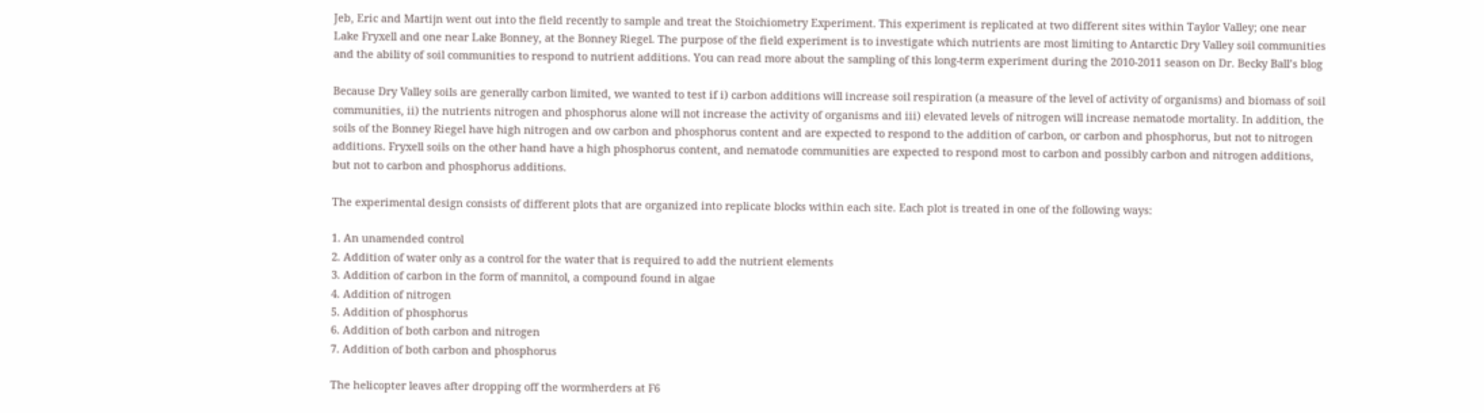Jeb, Eric and Martijn went out into the field recently to sample and treat the Stoichiometry Experiment. This experiment is replicated at two different sites within Taylor Valley; one near Lake Fryxell and one near Lake Bonney, at the Bonney Riegel. The purpose of the field experiment is to investigate which nutrients are most limiting to Antarctic Dry Valley soil communities and the ability of soil communities to respond to nutrient additions. You can read more about the sampling of this long-term experiment during the 2010-2011 season on Dr. Becky Ball’s blog

Because Dry Valley soils are generally carbon limited, we wanted to test if i) carbon additions will increase soil respiration (a measure of the level of activity of organisms) and biomass of soil communities, ii) the nutrients nitrogen and phosphorus alone will not increase the activity of organisms and iii) elevated levels of nitrogen will increase nematode mortality. In addition, the soils of the Bonney Riegel have high nitrogen and ow carbon and phosphorus content and are expected to respond to the addition of carbon, or carbon and phosphorus, but not to nitrogen additions. Fryxell soils on the other hand have a high phosphorus content, and nematode communities are expected to respond most to carbon and possibly carbon and nitrogen additions, but not to carbon and phosphorus additions.

The experimental design consists of different plots that are organized into replicate blocks within each site. Each plot is treated in one of the following ways:

1. An unamended control
2. Addition of water only as a control for the water that is required to add the nutrient elements
3. Addition of carbon in the form of mannitol, a compound found in algae
4. Addition of nitrogen
5. Addition of phosphorus
6. Addition of both carbon and nitrogen
7. Addition of both carbon and phosphorus

The helicopter leaves after dropping off the wormherders at F6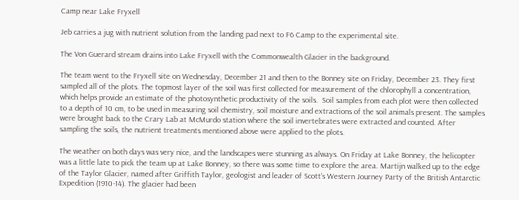Camp near Lake Fryxell

Jeb carries a jug with nutrient solution from the landing pad next to F6 Camp to the experimental site.

The Von Guerard stream drains into Lake Fryxell with the Commonwealth Glacier in the background.

The team went to the Fryxell site on Wednesday, December 21 and then to the Bonney site on Friday, December 23. They first sampled all of the plots. The topmost layer of the soil was first collected for measurement of the chlorophyll a concentration, which helps provide an estimate of the photosynthetic productivity of the soils.  Soil samples from each plot were then collected to a depth of 10 cm, to be used in measuring soil chemistry, soil moisture and extractions of the soil animals present. The samples were brought back to the Crary Lab at McMurdo station where the soil invertebrates were extracted and counted. After sampling the soils, the nutrient treatments mentioned above were applied to the plots.

The weather on both days was very nice, and the landscapes were stunning as always. On Friday at Lake Bonney, the helicopter was a little late to pick the team up at Lake Bonney, so there was some time to explore the area. Martijn walked up to the edge of the Taylor Glacier, named after Griffith Taylor, geologist and leader of Scott’s Western Journey Party of the British Antarctic Expedition (1910-14). The glacier had been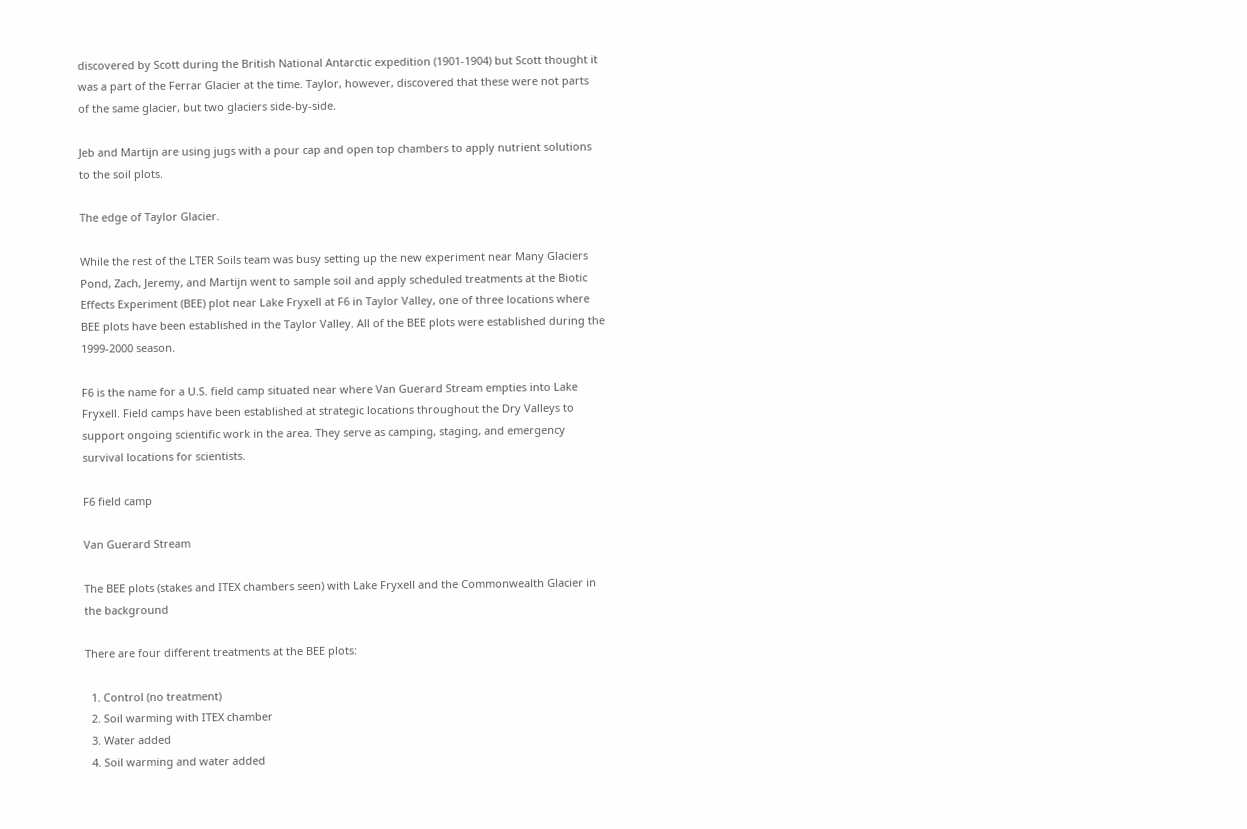discovered by Scott during the British National Antarctic expedition (1901-1904) but Scott thought it was a part of the Ferrar Glacier at the time. Taylor, however, discovered that these were not parts of the same glacier, but two glaciers side-by-side.

Jeb and Martijn are using jugs with a pour cap and open top chambers to apply nutrient solutions to the soil plots.

The edge of Taylor Glacier.

While the rest of the LTER Soils team was busy setting up the new experiment near Many Glaciers Pond, Zach, Jeremy, and Martijn went to sample soil and apply scheduled treatments at the Biotic Effects Experiment (BEE) plot near Lake Fryxell at F6 in Taylor Valley, one of three locations where BEE plots have been established in the Taylor Valley. All of the BEE plots were established during the 1999-2000 season.

F6 is the name for a U.S. field camp situated near where Van Guerard Stream empties into Lake Fryxell. Field camps have been established at strategic locations throughout the Dry Valleys to support ongoing scientific work in the area. They serve as camping, staging, and emergency survival locations for scientists.

F6 field camp

Van Guerard Stream

The BEE plots (stakes and ITEX chambers seen) with Lake Fryxell and the Commonwealth Glacier in the background

There are four different treatments at the BEE plots:

  1. Control (no treatment)
  2. Soil warming with ITEX chamber
  3. Water added
  4. Soil warming and water added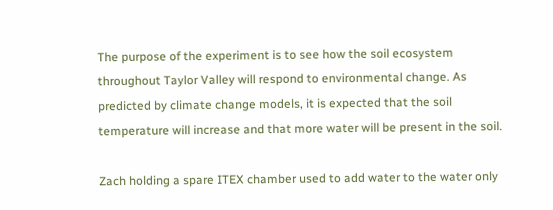The purpose of the experiment is to see how the soil ecosystem throughout Taylor Valley will respond to environmental change. As predicted by climate change models, it is expected that the soil temperature will increase and that more water will be present in the soil.

Zach holding a spare ITEX chamber used to add water to the water only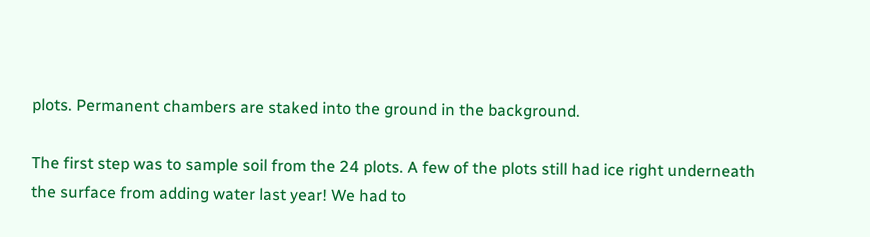plots. Permanent chambers are staked into the ground in the background.

The first step was to sample soil from the 24 plots. A few of the plots still had ice right underneath the surface from adding water last year! We had to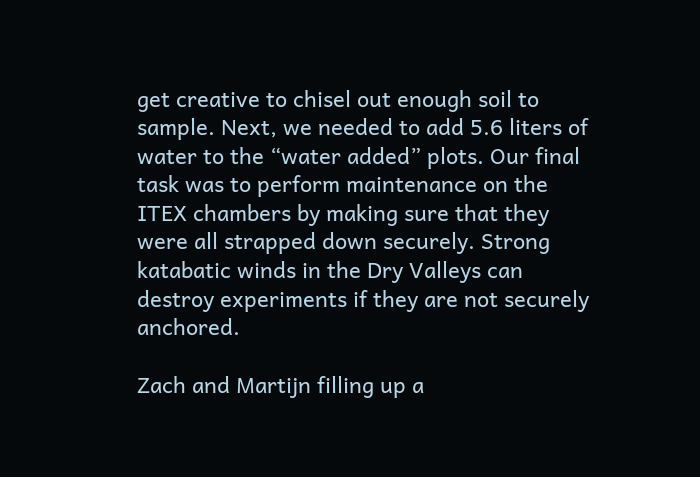get creative to chisel out enough soil to sample. Next, we needed to add 5.6 liters of water to the “water added” plots. Our final task was to perform maintenance on the ITEX chambers by making sure that they were all strapped down securely. Strong katabatic winds in the Dry Valleys can destroy experiments if they are not securely anchored.

Zach and Martijn filling up a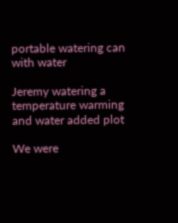portable watering can with water

Jeremy watering a temperature warming and water added plot

We were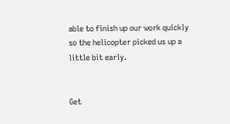able to finish up our work quickly so the helicopter picked us up a little bit early.


Get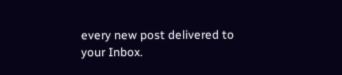every new post delivered to your Inbox.